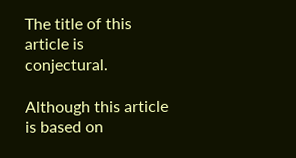The title of this article is conjectural.

Although this article is based on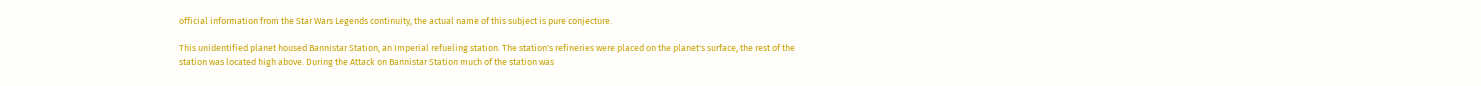official information from the Star Wars Legends continuity, the actual name of this subject is pure conjecture.

This unidentified planet housed Bannistar Station, an Imperial refueling station. The station's refineries were placed on the planet's surface, the rest of the station was located high above. During the Attack on Bannistar Station much of the station was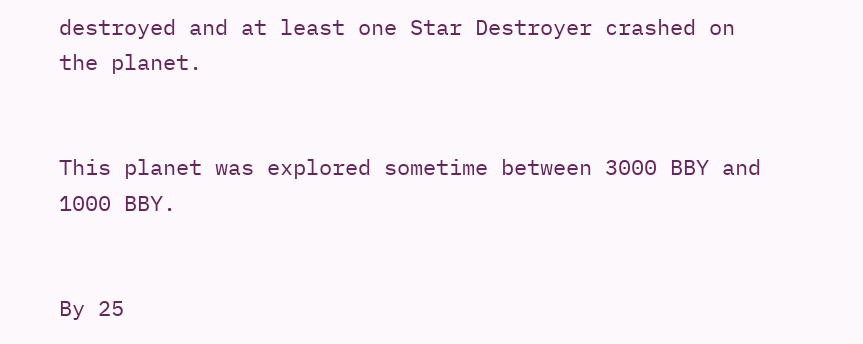destroyed and at least one Star Destroyer crashed on the planet.


This planet was explored sometime between 3000 BBY and 1000 BBY.


By 25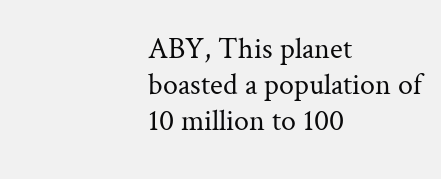ABY, This planet boasted a population of 10 million to 100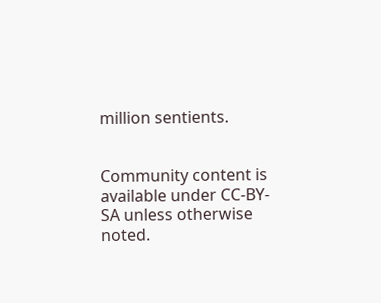million sentients.


Community content is available under CC-BY-SA unless otherwise noted.